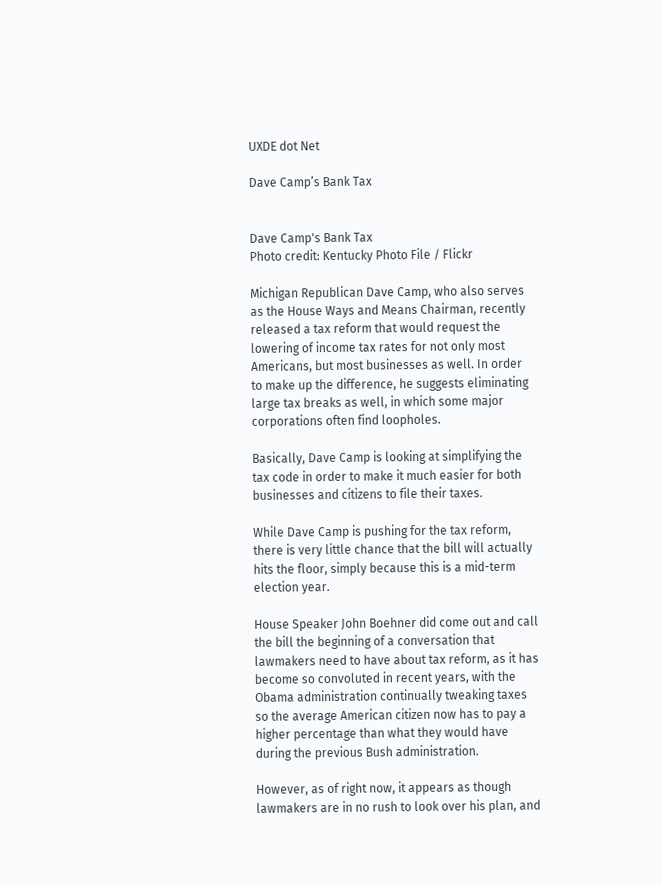UXDE dot Net

Dave Camp’s Bank Tax


Dave Camp's Bank Tax
Photo credit: Kentucky Photo File / Flickr

Michigan Republican Dave Camp, who also serves as the House Ways and Means Chairman, recently released a tax reform that would request the lowering of income tax rates for not only most Americans, but most businesses as well. In order to make up the difference, he suggests eliminating large tax breaks as well, in which some major corporations often find loopholes.

Basically, Dave Camp is looking at simplifying the tax code in order to make it much easier for both businesses and citizens to file their taxes.

While Dave Camp is pushing for the tax reform, there is very little chance that the bill will actually hits the floor, simply because this is a mid-term election year.

House Speaker John Boehner did come out and call the bill the beginning of a conversation that lawmakers need to have about tax reform, as it has become so convoluted in recent years, with the Obama administration continually tweaking taxes so the average American citizen now has to pay a higher percentage than what they would have during the previous Bush administration.

However, as of right now, it appears as though lawmakers are in no rush to look over his plan, and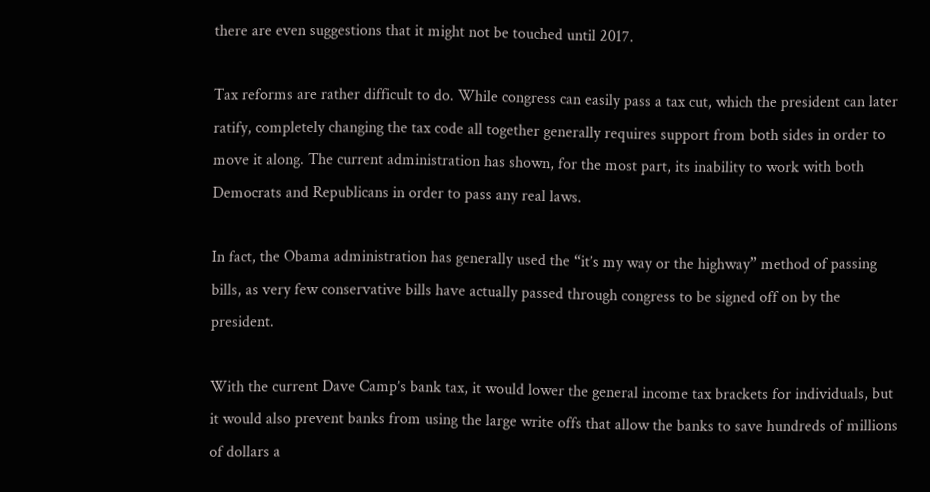there are even suggestions that it might not be touched until 2017.

Tax reforms are rather difficult to do. While congress can easily pass a tax cut, which the president can later ratify, completely changing the tax code all together generally requires support from both sides in order to move it along. The current administration has shown, for the most part, its inability to work with both Democrats and Republicans in order to pass any real laws.

In fact, the Obama administration has generally used the “it’s my way or the highway” method of passing bills, as very few conservative bills have actually passed through congress to be signed off on by the president.

With the current Dave Camp’s bank tax, it would lower the general income tax brackets for individuals, but it would also prevent banks from using the large write offs that allow the banks to save hundreds of millions of dollars a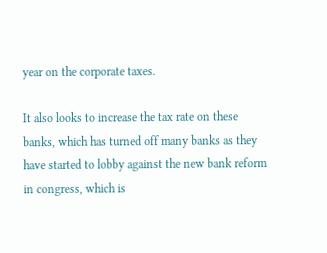year on the corporate taxes.

It also looks to increase the tax rate on these banks, which has turned off many banks as they have started to lobby against the new bank reform in congress, which is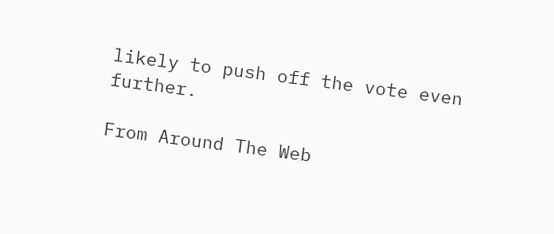likely to push off the vote even further.

From Around The Web